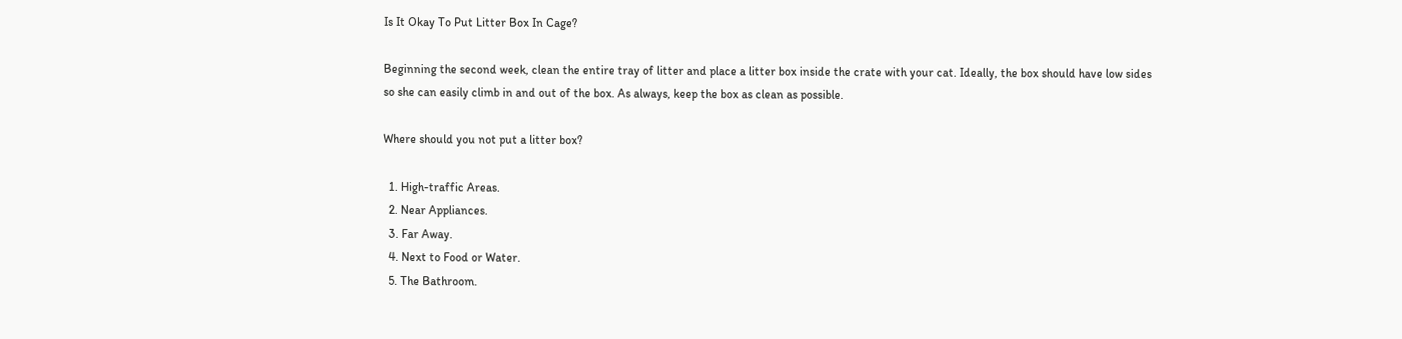Is It Okay To Put Litter Box In Cage?

Beginning the second week, clean the entire tray of litter and place a litter box inside the crate with your cat. Ideally, the box should have low sides so she can easily climb in and out of the box. As always, keep the box as clean as possible.

Where should you not put a litter box?

  1. High-traffic Areas.
  2. Near Appliances.
  3. Far Away.
  4. Next to Food or Water.
  5. The Bathroom.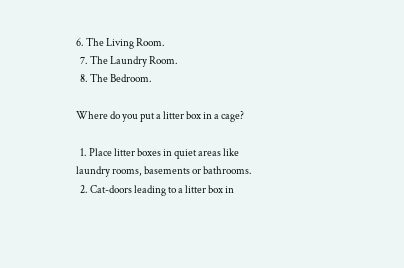6. The Living Room.
  7. The Laundry Room.
  8. The Bedroom.

Where do you put a litter box in a cage?

  1. Place litter boxes in quiet areas like laundry rooms, basements or bathrooms.
  2. Cat-doors leading to a litter box in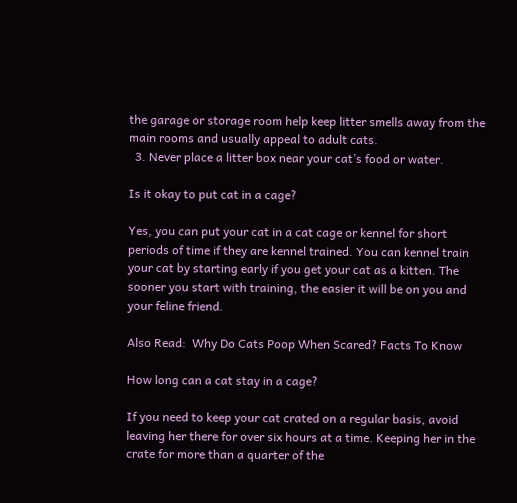the garage or storage room help keep litter smells away from the main rooms and usually appeal to adult cats.
  3. Never place a litter box near your cat’s food or water.

Is it okay to put cat in a cage?

Yes, you can put your cat in a cat cage or kennel for short periods of time if they are kennel trained. You can kennel train your cat by starting early if you get your cat as a kitten. The sooner you start with training, the easier it will be on you and your feline friend.

Also Read:  Why Do Cats Poop When Scared? Facts To Know

How long can a cat stay in a cage?

If you need to keep your cat crated on a regular basis, avoid leaving her there for over six hours at a time. Keeping her in the crate for more than a quarter of the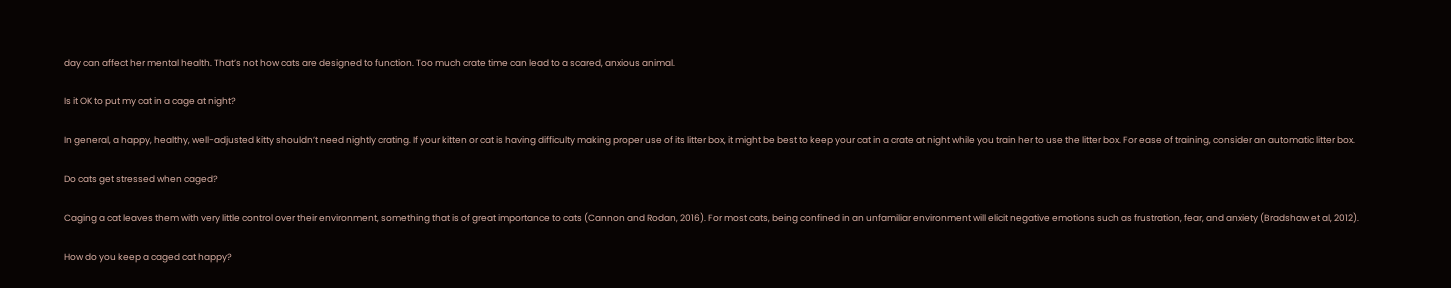day can affect her mental health. That’s not how cats are designed to function. Too much crate time can lead to a scared, anxious animal.

Is it OK to put my cat in a cage at night?

In general, a happy, healthy, well-adjusted kitty shouldn’t need nightly crating. If your kitten or cat is having difficulty making proper use of its litter box, it might be best to keep your cat in a crate at night while you train her to use the litter box. For ease of training, consider an automatic litter box.

Do cats get stressed when caged?

Caging a cat leaves them with very little control over their environment, something that is of great importance to cats (Cannon and Rodan, 2016). For most cats, being confined in an unfamiliar environment will elicit negative emotions such as frustration, fear, and anxiety (Bradshaw et al, 2012).

How do you keep a caged cat happy?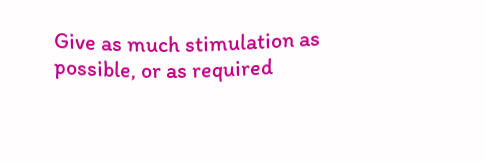Give as much stimulation as possible, or as required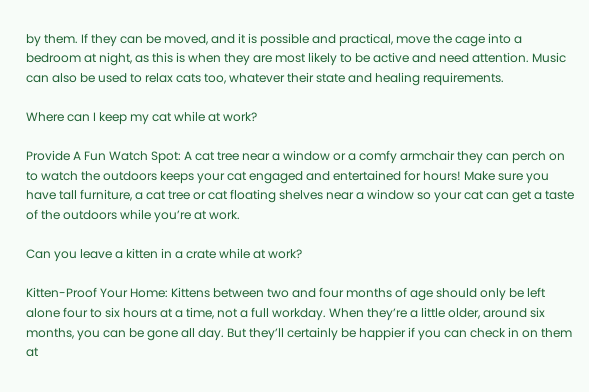by them. If they can be moved, and it is possible and practical, move the cage into a bedroom at night, as this is when they are most likely to be active and need attention. Music can also be used to relax cats too, whatever their state and healing requirements.

Where can I keep my cat while at work?

Provide A Fun Watch Spot: A cat tree near a window or a comfy armchair they can perch on to watch the outdoors keeps your cat engaged and entertained for hours! Make sure you have tall furniture, a cat tree or cat floating shelves near a window so your cat can get a taste of the outdoors while you’re at work.

Can you leave a kitten in a crate while at work?

Kitten-Proof Your Home: Kittens between two and four months of age should only be left alone four to six hours at a time, not a full workday. When they’re a little older, around six months, you can be gone all day. But they’ll certainly be happier if you can check in on them at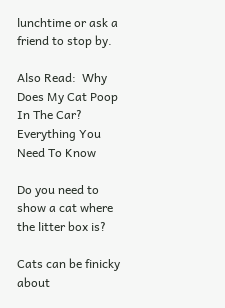lunchtime or ask a friend to stop by.

Also Read:  Why Does My Cat Poop In The Car? Everything You Need To Know

Do you need to show a cat where the litter box is?

Cats can be finicky about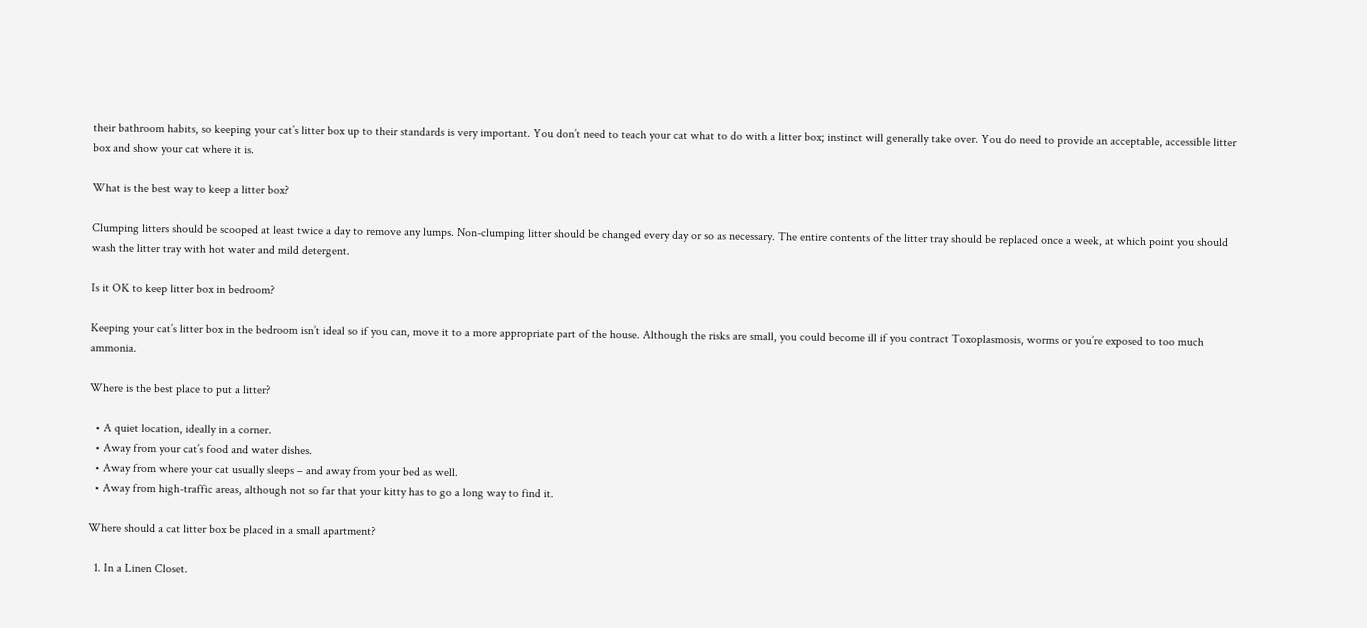their bathroom habits, so keeping your cat’s litter box up to their standards is very important. You don’t need to teach your cat what to do with a litter box; instinct will generally take over. You do need to provide an acceptable, accessible litter box and show your cat where it is.

What is the best way to keep a litter box?

Clumping litters should be scooped at least twice a day to remove any lumps. Non-clumping litter should be changed every day or so as necessary. The entire contents of the litter tray should be replaced once a week, at which point you should wash the litter tray with hot water and mild detergent.

Is it OK to keep litter box in bedroom?

Keeping your cat’s litter box in the bedroom isn’t ideal so if you can, move it to a more appropriate part of the house. Although the risks are small, you could become ill if you contract Toxoplasmosis, worms or you’re exposed to too much ammonia.

Where is the best place to put a litter?

  • A quiet location, ideally in a corner.
  • Away from your cat’s food and water dishes.
  • Away from where your cat usually sleeps – and away from your bed as well.
  • Away from high-traffic areas, although not so far that your kitty has to go a long way to find it.

Where should a cat litter box be placed in a small apartment?

  1. In a Linen Closet.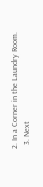2. In a Corner in the Laundry Room.
  3. Next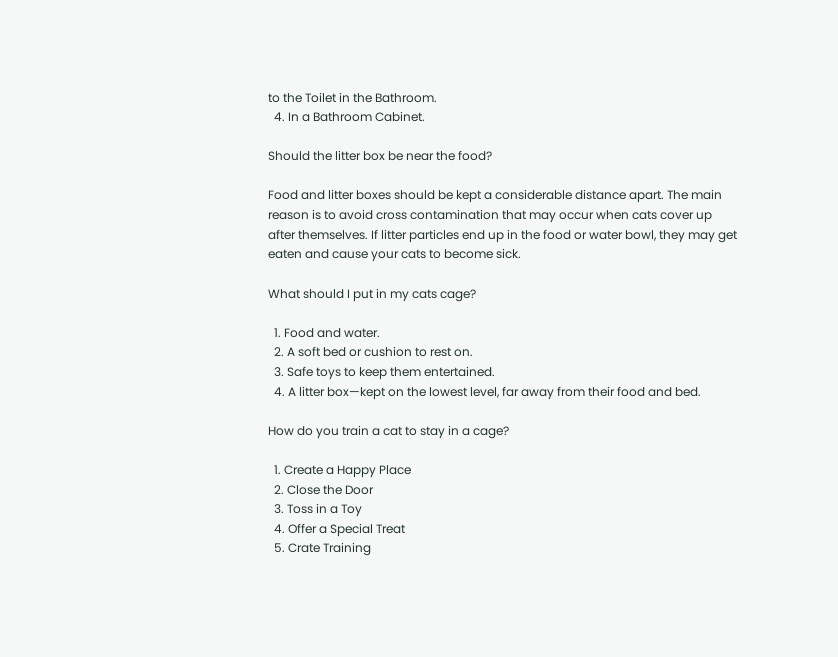to the Toilet in the Bathroom.
  4. In a Bathroom Cabinet.

Should the litter box be near the food?

Food and litter boxes should be kept a considerable distance apart. The main reason is to avoid cross contamination that may occur when cats cover up after themselves. If litter particles end up in the food or water bowl, they may get eaten and cause your cats to become sick.

What should I put in my cats cage?

  1. Food and water.
  2. A soft bed or cushion to rest on.
  3. Safe toys to keep them entertained.
  4. A litter box—kept on the lowest level, far away from their food and bed.

How do you train a cat to stay in a cage?

  1. Create a Happy Place
  2. Close the Door
  3. Toss in a Toy
  4. Offer a Special Treat
  5. Crate Training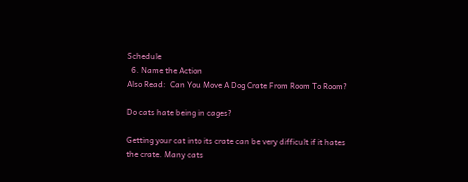Schedule
  6. Name the Action
Also Read:  Can You Move A Dog Crate From Room To Room?

Do cats hate being in cages?

Getting your cat into its crate can be very difficult if it hates the crate. Many cats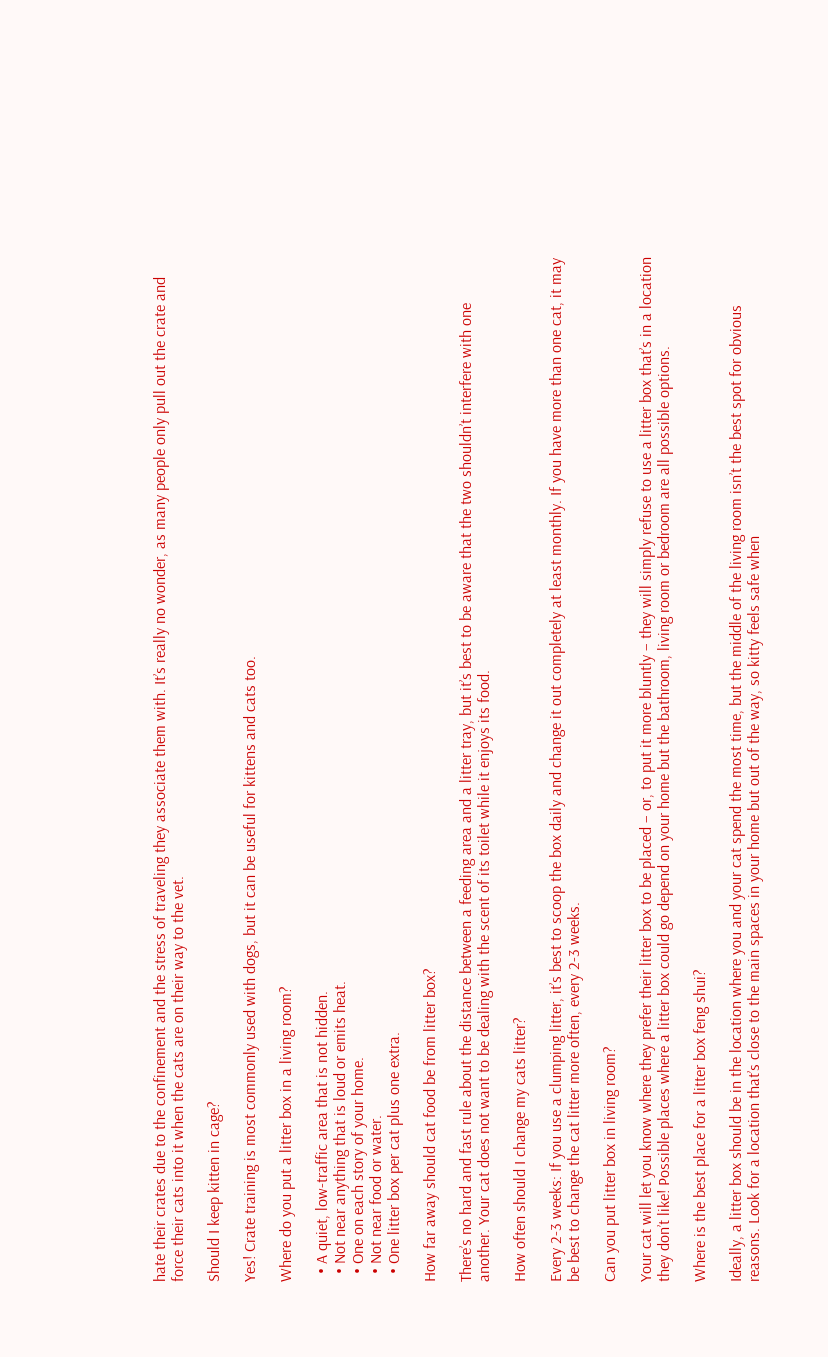hate their crates due to the confinement and the stress of traveling they associate them with. It’s really no wonder, as many people only pull out the crate and force their cats into it when the cats are on their way to the vet.

Should I keep kitten in cage?

Yes! Crate training is most commonly used with dogs, but it can be useful for kittens and cats too.

Where do you put a litter box in a living room?

  • A quiet, low-traffic area that is not hidden.
  • Not near anything that is loud or emits heat.
  • One on each story of your home.
  • Not near food or water.
  • One litter box per cat plus one extra.

How far away should cat food be from litter box?

There’s no hard and fast rule about the distance between a feeding area and a litter tray, but it’s best to be aware that the two shouldn’t interfere with one another. Your cat does not want to be dealing with the scent of its toilet while it enjoys its food.

How often should I change my cats litter?

Every 2-3 weeks: If you use a clumping litter, it’s best to scoop the box daily and change it out completely at least monthly. If you have more than one cat, it may be best to change the cat litter more often, every 2-3 weeks.

Can you put litter box in living room?

Your cat will let you know where they prefer their litter box to be placed – or, to put it more bluntly – they will simply refuse to use a litter box that’s in a location they don’t like! Possible places where a litter box could go depend on your home but the bathroom, living room or bedroom are all possible options.

Where is the best place for a litter box feng shui?

Ideally, a litter box should be in the location where you and your cat spend the most time, but the middle of the living room isn’t the best spot for obvious reasons. Look for a location that’s close to the main spaces in your home but out of the way, so kitty feels safe when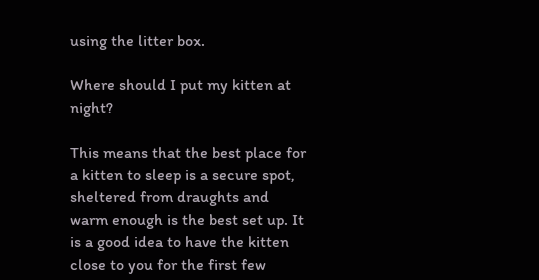using the litter box.

Where should I put my kitten at night?

This means that the best place for a kitten to sleep is a secure spot, sheltered from draughts and warm enough is the best set up. It is a good idea to have the kitten close to you for the first few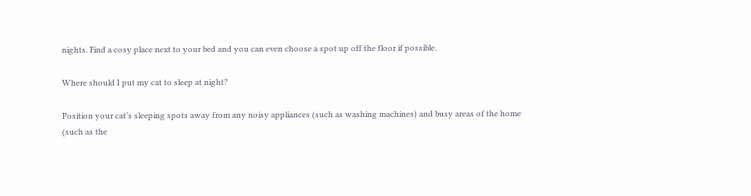nights. Find a cosy place next to your bed and you can even choose a spot up off the floor if possible.

Where should I put my cat to sleep at night?

Position your cat’s sleeping spots away from any noisy appliances (such as washing machines) and busy areas of the home (such as the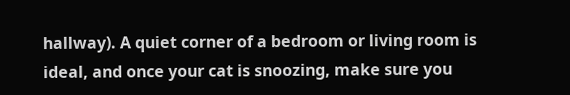hallway). A quiet corner of a bedroom or living room is ideal, and once your cat is snoozing, make sure you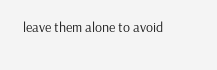leave them alone to avoid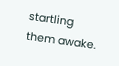startling them awake.